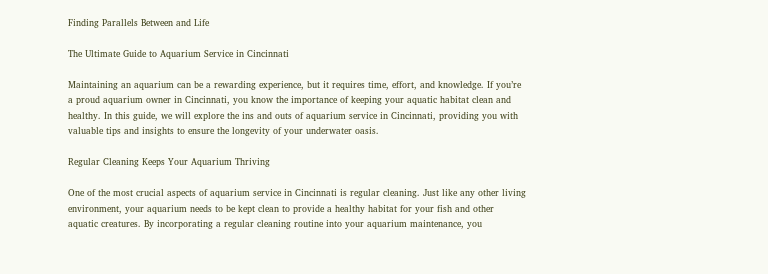Finding Parallels Between and Life

The Ultimate Guide to Aquarium Service in Cincinnati

Maintaining an aquarium can be a rewarding experience, but it requires time, effort, and knowledge. If you’re a proud aquarium owner in Cincinnati, you know the importance of keeping your aquatic habitat clean and healthy. In this guide, we will explore the ins and outs of aquarium service in Cincinnati, providing you with valuable tips and insights to ensure the longevity of your underwater oasis.

Regular Cleaning Keeps Your Aquarium Thriving

One of the most crucial aspects of aquarium service in Cincinnati is regular cleaning. Just like any other living environment, your aquarium needs to be kept clean to provide a healthy habitat for your fish and other aquatic creatures. By incorporating a regular cleaning routine into your aquarium maintenance, you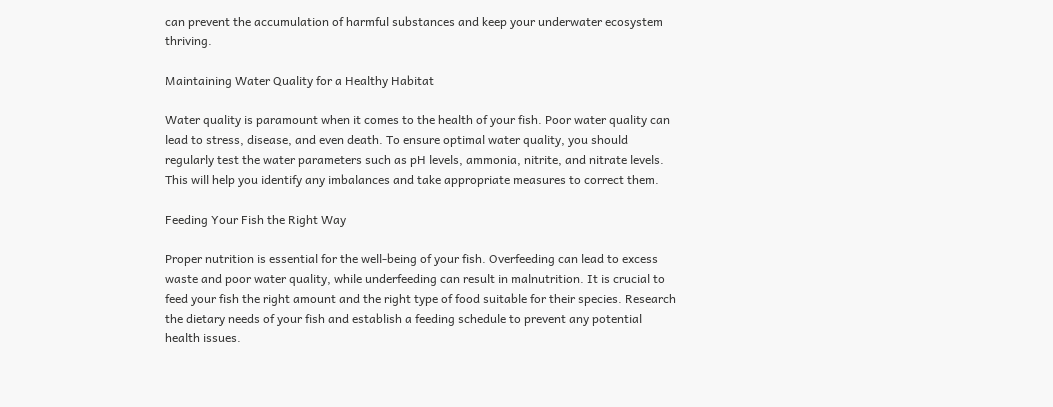can prevent the accumulation of harmful substances and keep your underwater ecosystem thriving.

Maintaining Water Quality for a Healthy Habitat

Water quality is paramount when it comes to the health of your fish. Poor water quality can lead to stress, disease, and even death. To ensure optimal water quality, you should regularly test the water parameters such as pH levels, ammonia, nitrite, and nitrate levels. This will help you identify any imbalances and take appropriate measures to correct them.

Feeding Your Fish the Right Way

Proper nutrition is essential for the well-being of your fish. Overfeeding can lead to excess waste and poor water quality, while underfeeding can result in malnutrition. It is crucial to feed your fish the right amount and the right type of food suitable for their species. Research the dietary needs of your fish and establish a feeding schedule to prevent any potential health issues.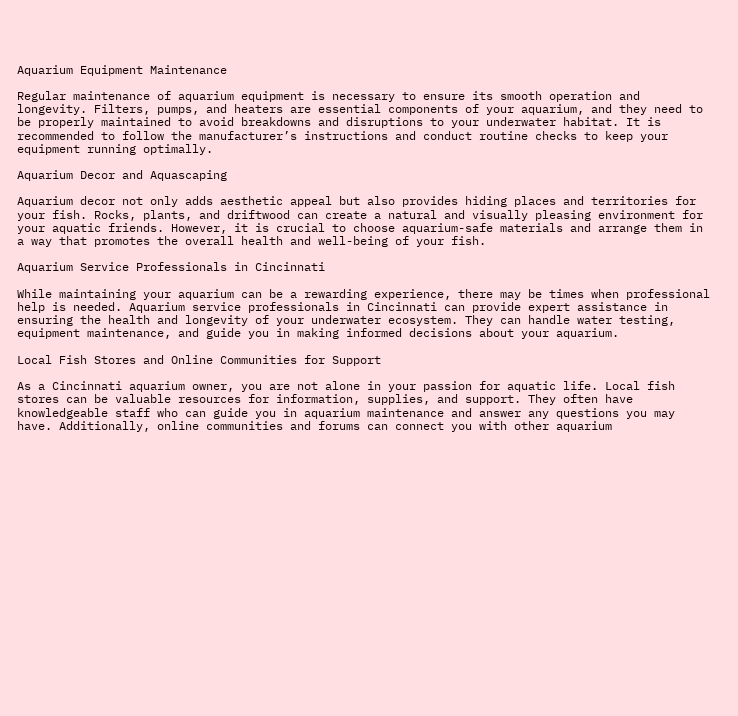Aquarium Equipment Maintenance

Regular maintenance of aquarium equipment is necessary to ensure its smooth operation and longevity. Filters, pumps, and heaters are essential components of your aquarium, and they need to be properly maintained to avoid breakdowns and disruptions to your underwater habitat. It is recommended to follow the manufacturer’s instructions and conduct routine checks to keep your equipment running optimally.

Aquarium Decor and Aquascaping

Aquarium decor not only adds aesthetic appeal but also provides hiding places and territories for your fish. Rocks, plants, and driftwood can create a natural and visually pleasing environment for your aquatic friends. However, it is crucial to choose aquarium-safe materials and arrange them in a way that promotes the overall health and well-being of your fish.

Aquarium Service Professionals in Cincinnati

While maintaining your aquarium can be a rewarding experience, there may be times when professional help is needed. Aquarium service professionals in Cincinnati can provide expert assistance in ensuring the health and longevity of your underwater ecosystem. They can handle water testing, equipment maintenance, and guide you in making informed decisions about your aquarium.

Local Fish Stores and Online Communities for Support

As a Cincinnati aquarium owner, you are not alone in your passion for aquatic life. Local fish stores can be valuable resources for information, supplies, and support. They often have knowledgeable staff who can guide you in aquarium maintenance and answer any questions you may have. Additionally, online communities and forums can connect you with other aquarium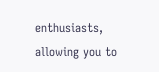enthusiasts, allowing you to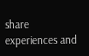share experiences and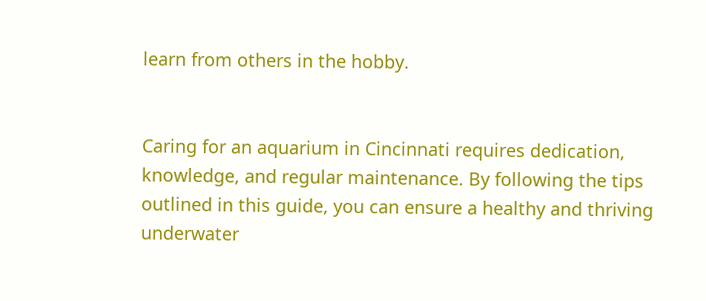learn from others in the hobby.


Caring for an aquarium in Cincinnati requires dedication, knowledge, and regular maintenance. By following the tips outlined in this guide, you can ensure a healthy and thriving underwater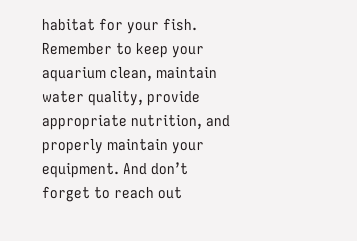habitat for your fish. Remember to keep your aquarium clean, maintain water quality, provide appropriate nutrition, and properly maintain your equipment. And don’t forget to reach out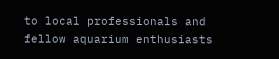to local professionals and fellow aquarium enthusiasts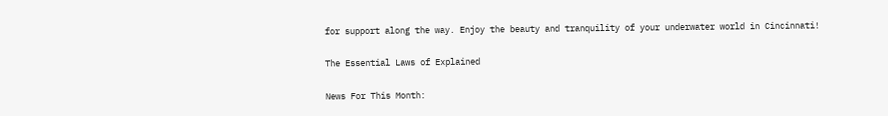for support along the way. Enjoy the beauty and tranquility of your underwater world in Cincinnati!

The Essential Laws of Explained

News For This Month: